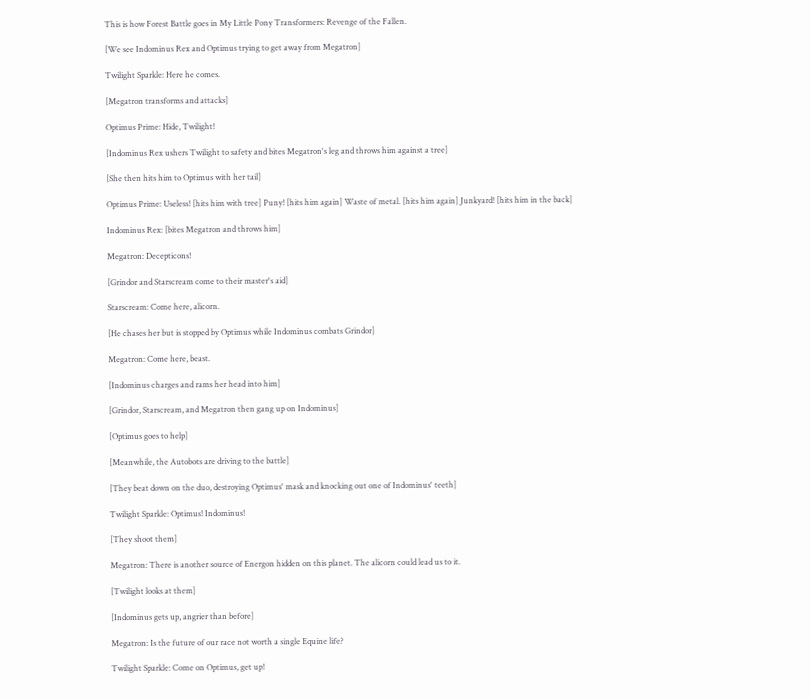This is how Forest Battle goes in My Little Pony Transformers: Revenge of the Fallen.

[We see Indominus Rex and Optimus trying to get away from Megatron]

Twilight Sparkle: Here he comes.

[Megatron transforms and attacks]

Optimus Prime: Hide, Twilight!

[Indominus Rex ushers Twilight to safety and bites Megatron's leg and throws him against a tree]

[She then hits him to Optimus with her tail]

Optimus Prime: Useless! [hits him with tree] Puny! [hits him again] Waste of metal. [hits him again] Junkyard! [hits him in the back]

Indominus Rex: [bites Megatron and throws him]

Megatron: Decepticons!

[Grindor and Starscream come to their master's aid]

Starscream: Come here, alicorn.

[He chases her but is stopped by Optimus while Indominus combats Grindor]

Megatron: Come here, beast.

[Indominus charges and rams her head into him]

[Grindor, Starscream, and Megatron then gang up on Indominus]

[Optimus goes to help]

[Meanwhile, the Autobots are driving to the battle]

[They beat down on the duo, destroying Optimus' mask and knocking out one of Indominus' teeth]

Twilight Sparkle: Optimus! Indominus!

[They shoot them]

Megatron: There is another source of Energon hidden on this planet. The alicorn could lead us to it.

[Twilight looks at them]

[Indominus gets up, angrier than before]

Megatron: Is the future of our race not worth a single Equine life?

Twilight Sparkle: Come on Optimus, get up!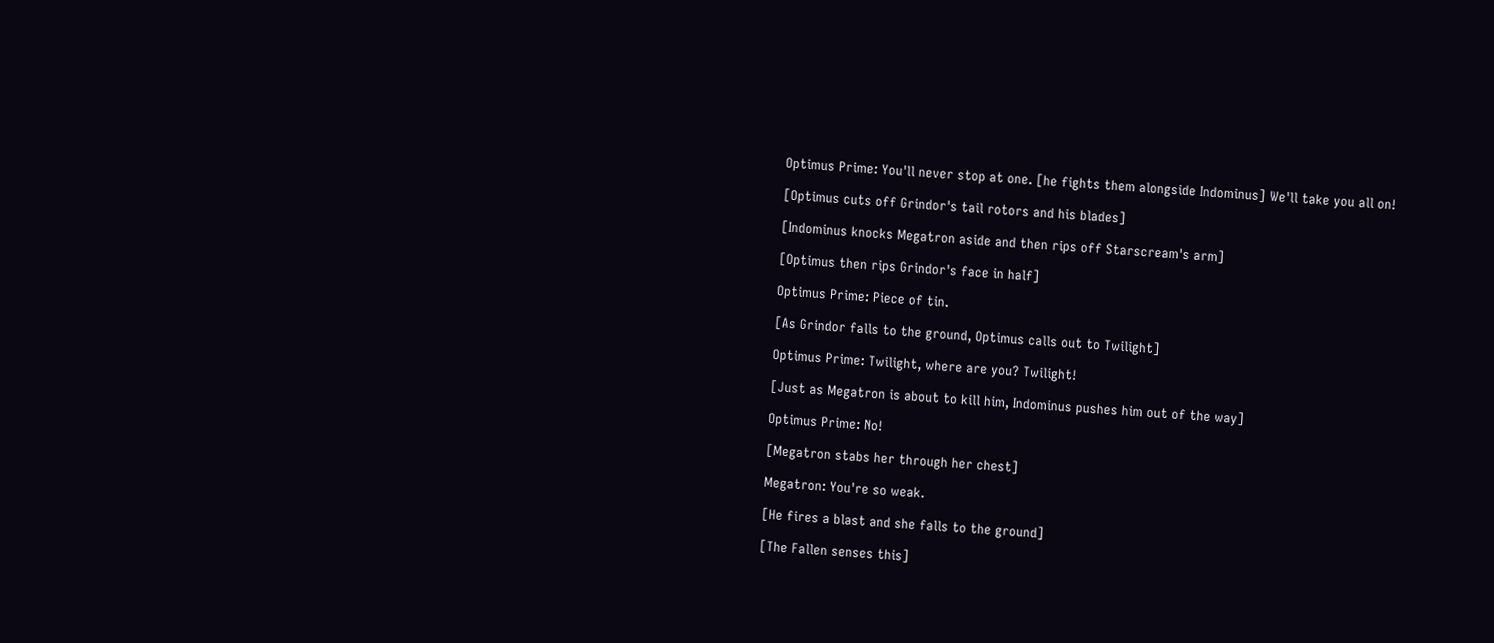Optimus Prime: You'll never stop at one. [he fights them alongside Indominus] We'll take you all on!

[Optimus cuts off Grindor's tail rotors and his blades]

[Indominus knocks Megatron aside and then rips off Starscream's arm]

[Optimus then rips Grindor's face in half]

Optimus Prime: Piece of tin.

[As Grindor falls to the ground, Optimus calls out to Twilight]

Optimus Prime: Twilight, where are you? Twilight!

[Just as Megatron is about to kill him, Indominus pushes him out of the way]

Optimus Prime: No!

[Megatron stabs her through her chest]

Megatron: You're so weak.

[He fires a blast and she falls to the ground]

[The Fallen senses this]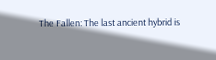The Fallen: The last ancient hybrid is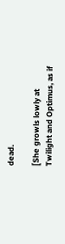dead.

[She growls lowly at Twilight and Optimus, as if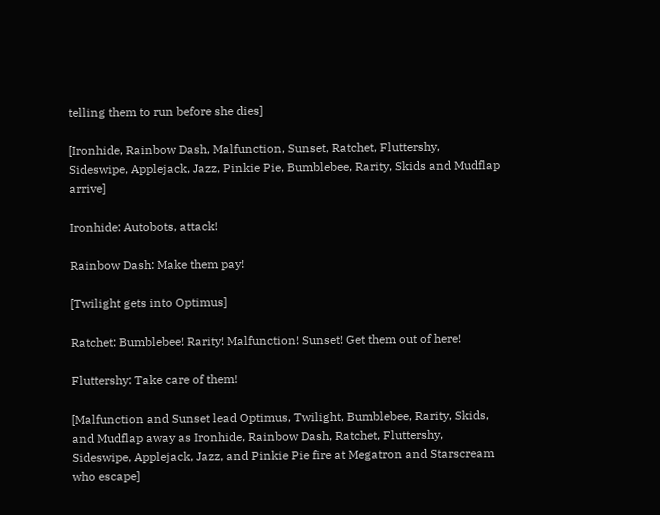telling them to run before she dies]

[Ironhide, Rainbow Dash, Malfunction, Sunset, Ratchet, Fluttershy, Sideswipe, Applejack, Jazz, Pinkie Pie, Bumblebee, Rarity, Skids and Mudflap arrive]

Ironhide: Autobots, attack!

Rainbow Dash: Make them pay!

[Twilight gets into Optimus]

Ratchet: Bumblebee! Rarity! Malfunction! Sunset! Get them out of here!

Fluttershy: Take care of them!

[Malfunction and Sunset lead Optimus, Twilight, Bumblebee, Rarity, Skids, and Mudflap away as Ironhide, Rainbow Dash, Ratchet, Fluttershy, Sideswipe, Applejack, Jazz, and Pinkie Pie fire at Megatron and Starscream who escape]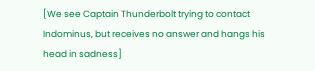[We see Captain Thunderbolt trying to contact Indominus, but receives no answer and hangs his head in sadness]